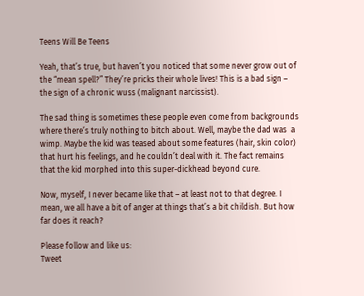Teens Will Be Teens

Yeah, that’s true, but haven’t you noticed that some never grow out of the “mean spell?” They’re pricks their whole lives! This is a bad sign – the sign of a chronic wuss (malignant narcissist).

The sad thing is sometimes these people even come from backgrounds where there’s truly nothing to bitch about. Well, maybe the dad was  a wimp. Maybe the kid was teased about some features (hair, skin color) that hurt his feelings, and he couldn’t deal with it. The fact remains that the kid morphed into this super-dickhead beyond cure.

Now, myself, I never became like that – at least not to that degree. I mean, we all have a bit of anger at things that’s a bit childish. But how far does it reach?

Please follow and like us:
Tweet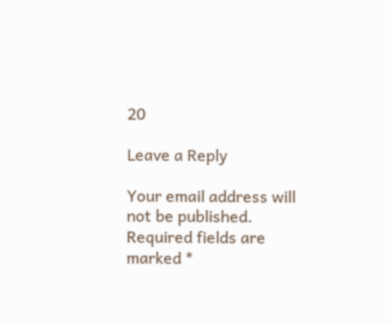20

Leave a Reply

Your email address will not be published. Required fields are marked *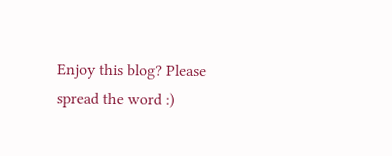Enjoy this blog? Please spread the word :)